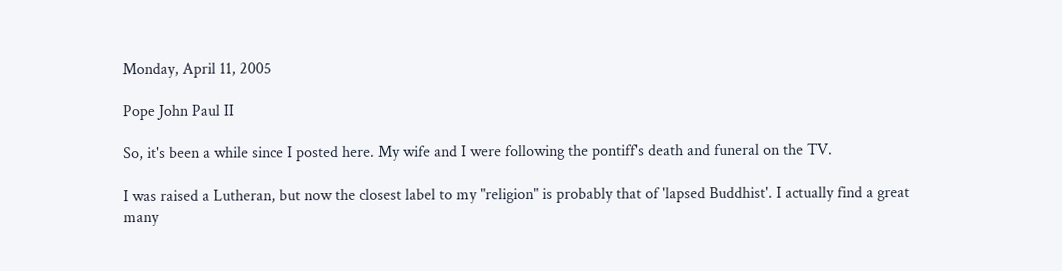Monday, April 11, 2005

Pope John Paul II

So, it's been a while since I posted here. My wife and I were following the pontiff's death and funeral on the TV.

I was raised a Lutheran, but now the closest label to my "religion" is probably that of 'lapsed Buddhist'. I actually find a great many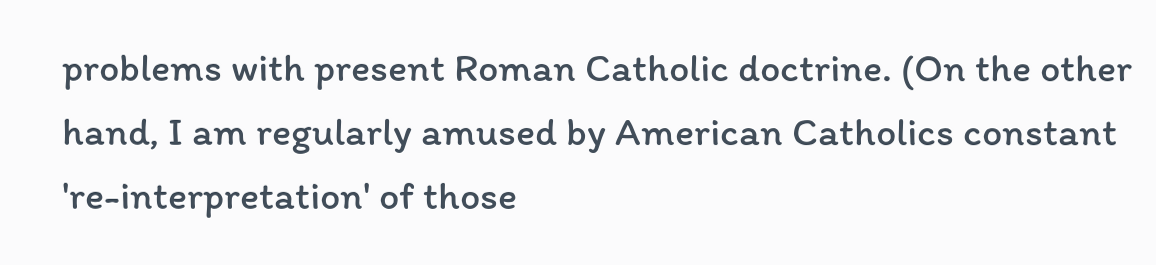problems with present Roman Catholic doctrine. (On the other hand, I am regularly amused by American Catholics constant 're-interpretation' of those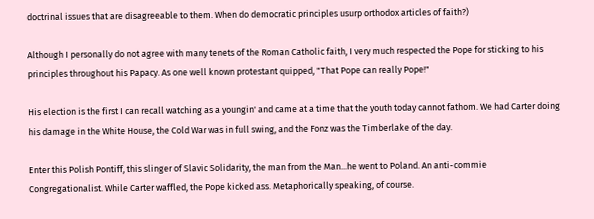doctrinal issues that are disagreeable to them. When do democratic principles usurp orthodox articles of faith?)

Although I personally do not agree with many tenets of the Roman Catholic faith, I very much respected the Pope for sticking to his principles throughout his Papacy. As one well known protestant quipped, "That Pope can really Pope!"

His election is the first I can recall watching as a youngin' and came at a time that the youth today cannot fathom. We had Carter doing his damage in the White House, the Cold War was in full swing, and the Fonz was the Timberlake of the day.

Enter this Polish Pontiff, this slinger of Slavic Solidarity, the man from the Man...he went to Poland. An anti-commie Congregationalist. While Carter waffled, the Pope kicked ass. Metaphorically speaking, of course.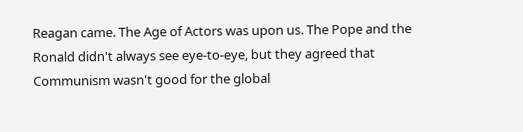Reagan came. The Age of Actors was upon us. The Pope and the Ronald didn't always see eye-to-eye, but they agreed that Communism wasn't good for the global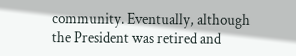community. Eventually, although the President was retired and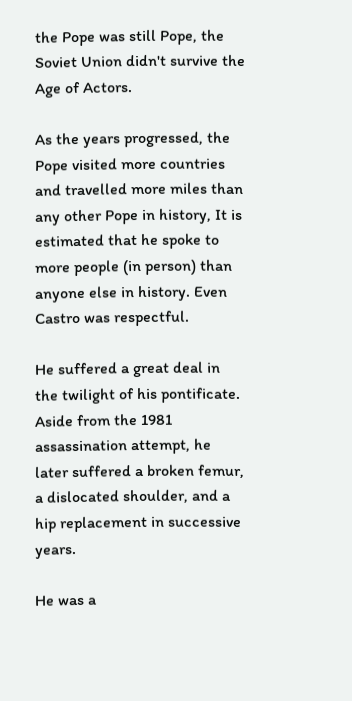the Pope was still Pope, the Soviet Union didn't survive the Age of Actors.

As the years progressed, the Pope visited more countries and travelled more miles than any other Pope in history, It is estimated that he spoke to more people (in person) than anyone else in history. Even Castro was respectful.

He suffered a great deal in the twilight of his pontificate. Aside from the 1981 assassination attempt, he later suffered a broken femur, a dislocated shoulder, and a hip replacement in successive years.

He was a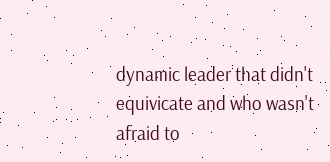dynamic leader that didn't equivicate and who wasn't afraid to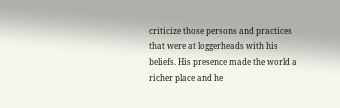criticize those persons and practices that were at loggerheads with his beliefs. His presence made the world a richer place and he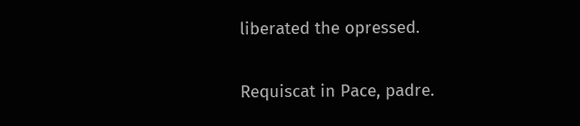liberated the opressed.

Requiscat in Pace, padre.